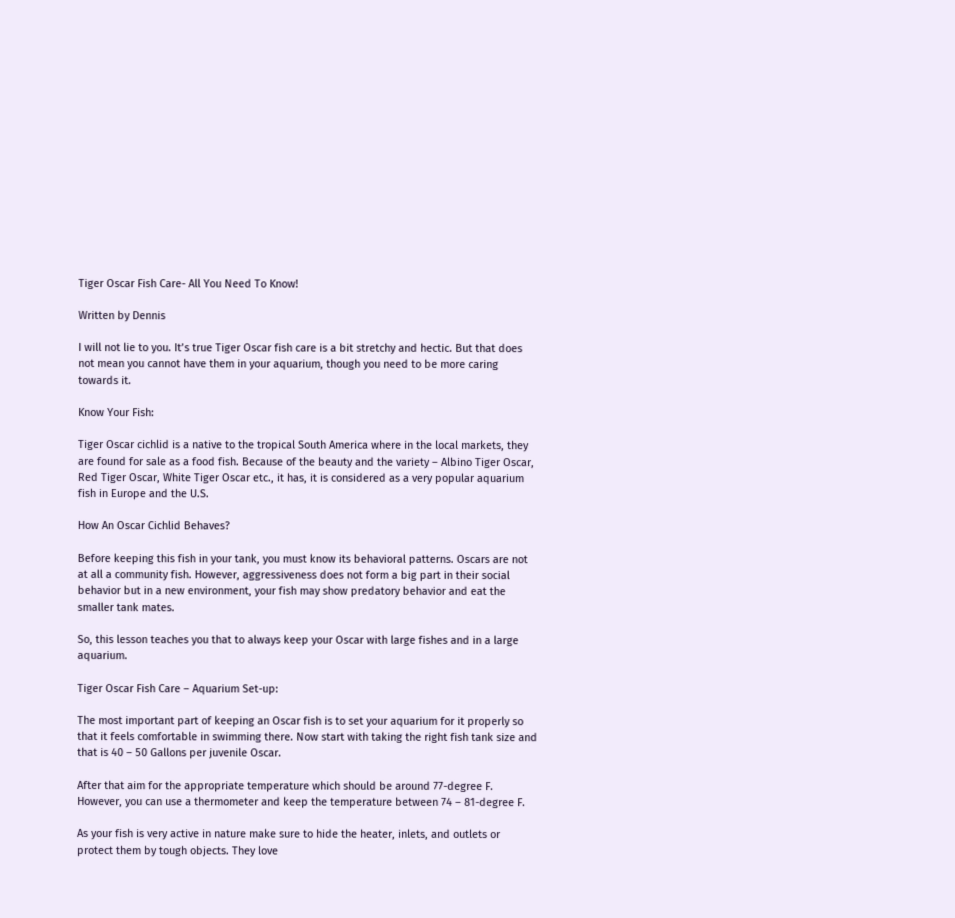Tiger Oscar Fish Care- All You Need To Know!

Written by Dennis

I will not lie to you. It’s true Tiger Oscar fish care is a bit stretchy and hectic. But that does not mean you cannot have them in your aquarium, though you need to be more caring towards it.

Know Your Fish:

Tiger Oscar cichlid is a native to the tropical South America where in the local markets, they are found for sale as a food fish. Because of the beauty and the variety – Albino Tiger Oscar, Red Tiger Oscar, White Tiger Oscar etc., it has, it is considered as a very popular aquarium fish in Europe and the U.S.

How An Oscar Cichlid Behaves?

Before keeping this fish in your tank, you must know its behavioral patterns. Oscars are not at all a community fish. However, aggressiveness does not form a big part in their social behavior but in a new environment, your fish may show predatory behavior and eat the smaller tank mates.

So, this lesson teaches you that to always keep your Oscar with large fishes and in a large aquarium.

Tiger Oscar Fish Care – Aquarium Set-up:

The most important part of keeping an Oscar fish is to set your aquarium for it properly so that it feels comfortable in swimming there. Now start with taking the right fish tank size and that is 40 – 50 Gallons per juvenile Oscar.

After that aim for the appropriate temperature which should be around 77-degree F. However, you can use a thermometer and keep the temperature between 74 – 81-degree F.

As your fish is very active in nature make sure to hide the heater, inlets, and outlets or protect them by tough objects. They love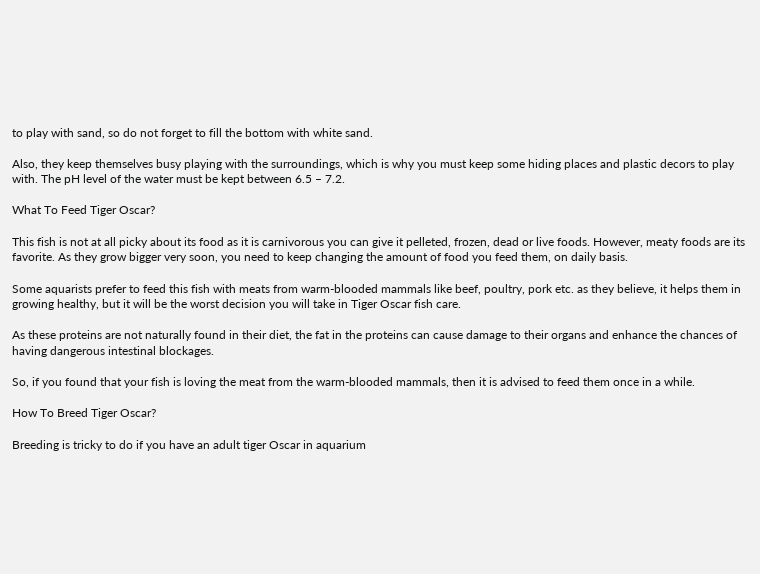to play with sand, so do not forget to fill the bottom with white sand.

Also, they keep themselves busy playing with the surroundings, which is why you must keep some hiding places and plastic decors to play with. The pH level of the water must be kept between 6.5 – 7.2.

What To Feed Tiger Oscar?

This fish is not at all picky about its food as it is carnivorous you can give it pelleted, frozen, dead or live foods. However, meaty foods are its favorite. As they grow bigger very soon, you need to keep changing the amount of food you feed them, on daily basis.

Some aquarists prefer to feed this fish with meats from warm-blooded mammals like beef, poultry, pork etc. as they believe, it helps them in growing healthy, but it will be the worst decision you will take in Tiger Oscar fish care.

As these proteins are not naturally found in their diet, the fat in the proteins can cause damage to their organs and enhance the chances of having dangerous intestinal blockages.

So, if you found that your fish is loving the meat from the warm-blooded mammals, then it is advised to feed them once in a while.

How To Breed Tiger Oscar?

Breeding is tricky to do if you have an adult tiger Oscar in aquarium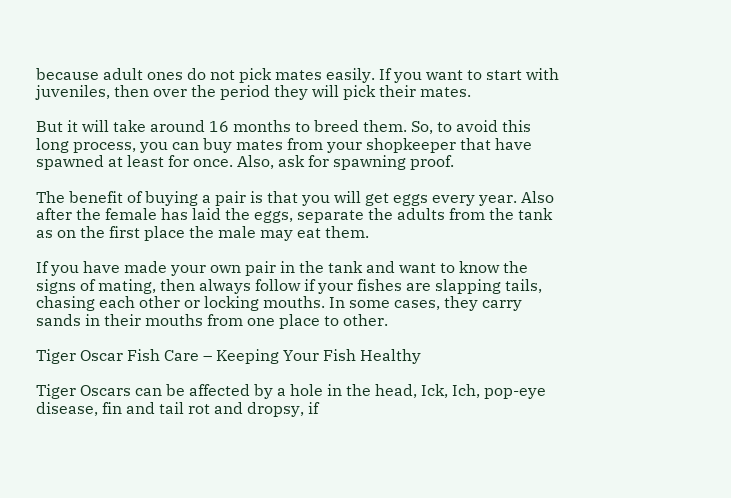because adult ones do not pick mates easily. If you want to start with juveniles, then over the period they will pick their mates.

But it will take around 16 months to breed them. So, to avoid this long process, you can buy mates from your shopkeeper that have spawned at least for once. Also, ask for spawning proof.

The benefit of buying a pair is that you will get eggs every year. Also after the female has laid the eggs, separate the adults from the tank as on the first place the male may eat them.

If you have made your own pair in the tank and want to know the signs of mating, then always follow if your fishes are slapping tails, chasing each other or locking mouths. In some cases, they carry sands in their mouths from one place to other.

Tiger Oscar Fish Care – Keeping Your Fish Healthy

Tiger Oscars can be affected by a hole in the head, Ick, Ich, pop-eye disease, fin and tail rot and dropsy, if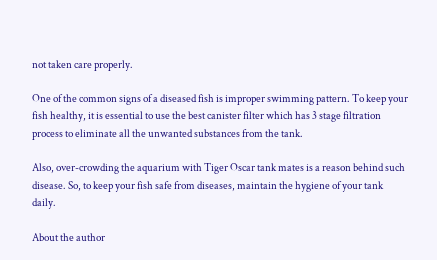not taken care properly.

One of the common signs of a diseased fish is improper swimming pattern. To keep your fish healthy, it is essential to use the best canister filter which has 3 stage filtration process to eliminate all the unwanted substances from the tank.

Also, over-crowding the aquarium with Tiger Oscar tank mates is a reason behind such disease. So, to keep your fish safe from diseases, maintain the hygiene of your tank daily.

About the author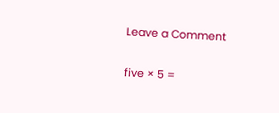Leave a Comment

five × 5 =